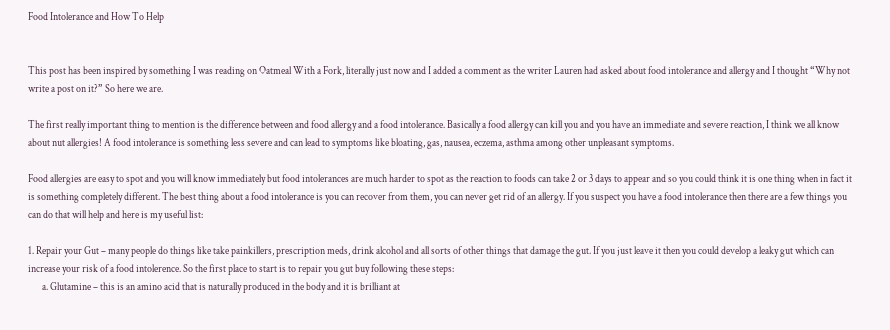Food Intolerance and How To Help


This post has been inspired by something I was reading on Oatmeal With a Fork, literally just now and I added a comment as the writer Lauren had asked about food intolerance and allergy and I thought “Why not write a post on it?” So here we are.

The first really important thing to mention is the difference between and food allergy and a food intolerance. Basically a food allergy can kill you and you have an immediate and severe reaction, I think we all know about nut allergies! A food intolerance is something less severe and can lead to symptoms like bloating, gas, nausea, eczema, asthma among other unpleasant symptoms.

Food allergies are easy to spot and you will know immediately but food intolerances are much harder to spot as the reaction to foods can take 2 or 3 days to appear and so you could think it is one thing when in fact it is something completely different. The best thing about a food intolerance is you can recover from them, you can never get rid of an allergy. If you suspect you have a food intolerance then there are a few things you can do that will help and here is my useful list:

1. Repair your Gut – many people do things like take painkillers, prescription meds, drink alcohol and all sorts of other things that damage the gut. If you just leave it then you could develop a leaky gut which can increase your risk of a food intolerence. So the first place to start is to repair you gut buy following these steps:
       a. Glutamine – this is an amino acid that is naturally produced in the body and it is brilliant at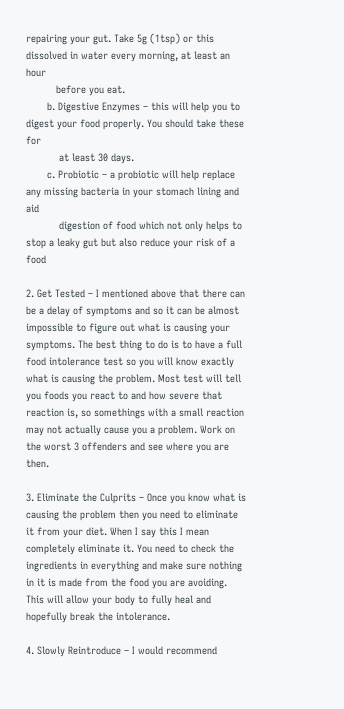repairing your gut. Take 5g (1tsp) or this dissolved in water every morning, at least an hour
          before you eat.
       b. Digestive Enzymes – this will help you to digest your food properly. You should take these for
           at least 30 days.
       c. Probiotic – a probiotic will help replace any missing bacteria in your stomach lining and aid
           digestion of food which not only helps to stop a leaky gut but also reduce your risk of a food

2. Get Tested – I mentioned above that there can be a delay of symptoms and so it can be almost impossible to figure out what is causing your symptoms. The best thing to do is to have a full food intolerance test so you will know exactly what is causing the problem. Most test will tell you foods you react to and how severe that reaction is, so somethings with a small reaction may not actually cause you a problem. Work on the worst 3 offenders and see where you are then.

3. Eliminate the Culprits – Once you know what is causing the problem then you need to eliminate it from your diet. When I say this I mean completely eliminate it. You need to check the ingredients in everything and make sure nothing in it is made from the food you are avoiding. This will allow your body to fully heal and hopefully break the intolerance.

4. Slowly Reintroduce – I would recommend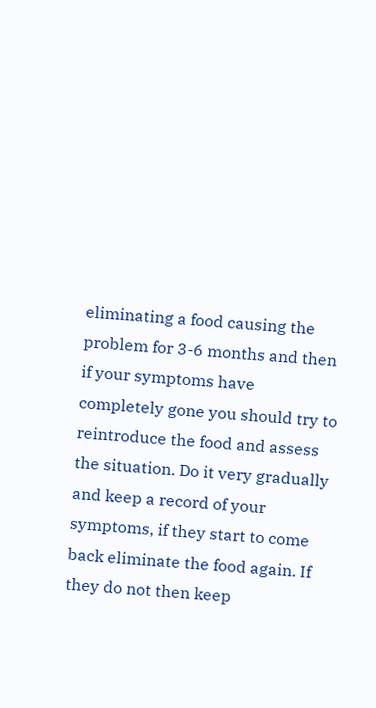eliminating a food causing the problem for 3-6 months and then if your symptoms have completely gone you should try to reintroduce the food and assess the situation. Do it very gradually and keep a record of your symptoms, if they start to come back eliminate the food again. If they do not then keep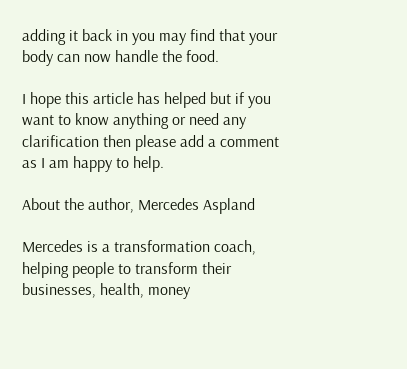adding it back in you may find that your body can now handle the food.

I hope this article has helped but if you want to know anything or need any clarification then please add a comment as I am happy to help.

About the author, Mercedes Aspland

Mercedes is a transformation coach, helping people to transform their businesses, health, money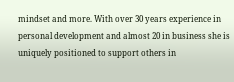mindset and more. With over 30 years experience in personal development and almost 20 in business she is uniquely positioned to support others in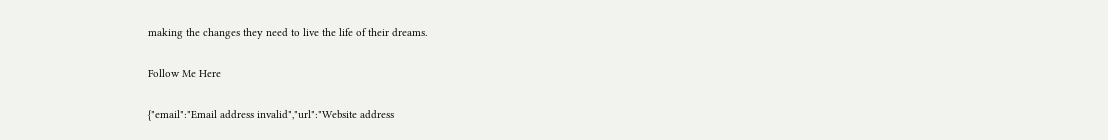making the changes they need to live the life of their dreams.

Follow Me Here

{"email":"Email address invalid","url":"Website address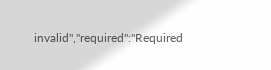invalid","required":"Required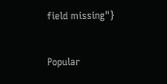field missing"}

Popular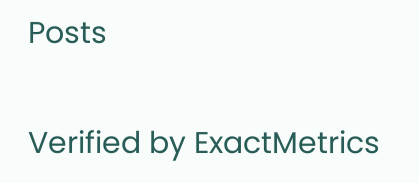Posts

Verified by ExactMetrics